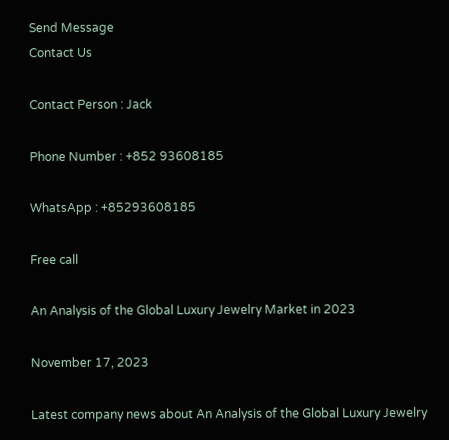Send Message
Contact Us

Contact Person : Jack

Phone Number : +852 93608185

WhatsApp : +85293608185

Free call

An Analysis of the Global Luxury Jewelry Market in 2023

November 17, 2023

Latest company news about An Analysis of the Global Luxury Jewelry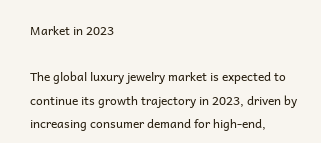Market in 2023

The global luxury jewelry market is expected to continue its growth trajectory in 2023, driven by increasing consumer demand for high-end,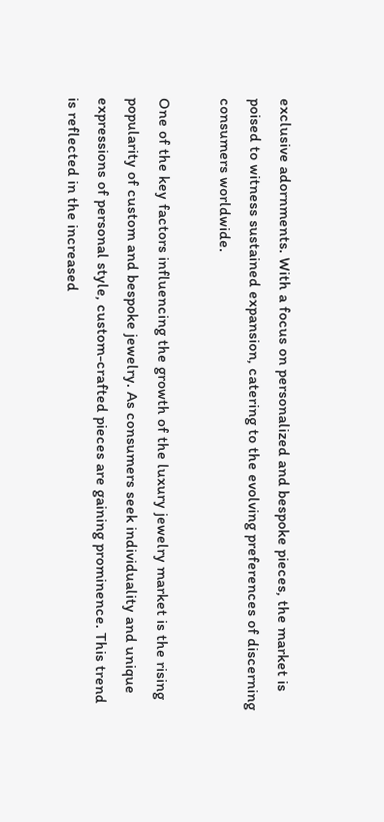exclusive adornments. With a focus on personalized and bespoke pieces, the market is poised to witness sustained expansion, catering to the evolving preferences of discerning consumers worldwide.

One of the key factors influencing the growth of the luxury jewelry market is the rising popularity of custom and bespoke jewelry. As consumers seek individuality and unique expressions of personal style, custom-crafted pieces are gaining prominence. This trend is reflected in the increased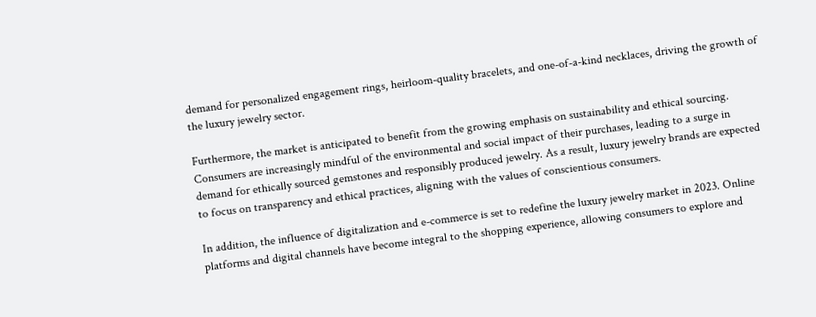demand for personalized engagement rings, heirloom-quality bracelets, and one-of-a-kind necklaces, driving the growth of the luxury jewelry sector.

Furthermore, the market is anticipated to benefit from the growing emphasis on sustainability and ethical sourcing. Consumers are increasingly mindful of the environmental and social impact of their purchases, leading to a surge in demand for ethically sourced gemstones and responsibly produced jewelry. As a result, luxury jewelry brands are expected to focus on transparency and ethical practices, aligning with the values of conscientious consumers.

In addition, the influence of digitalization and e-commerce is set to redefine the luxury jewelry market in 2023. Online platforms and digital channels have become integral to the shopping experience, allowing consumers to explore and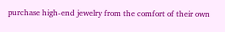purchase high-end jewelry from the comfort of their own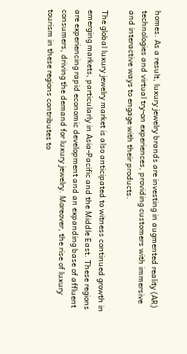homes. As a result, luxury jewelry brands are investing in augmented reality (AR) technologies and virtual try-on experiences, providing customers with immersive and interactive ways to engage with their products.

The global luxury jewelry market is also anticipated to witness continued growth in emerging markets, particularly in Asia-Pacific and the Middle East. These regions are experiencing rapid economic development and an expanding base of affluent consumers, driving the demand for luxury jewelry. Moreover, the rise of luxury tourism in these regions contributes to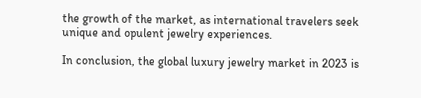the growth of the market, as international travelers seek unique and opulent jewelry experiences.

In conclusion, the global luxury jewelry market in 2023 is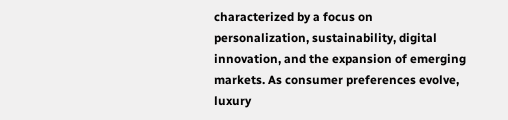characterized by a focus on personalization, sustainability, digital innovation, and the expansion of emerging markets. As consumer preferences evolve, luxury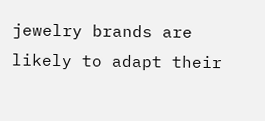jewelry brands are likely to adapt their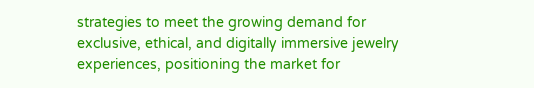strategies to meet the growing demand for exclusive, ethical, and digitally immersive jewelry experiences, positioning the market for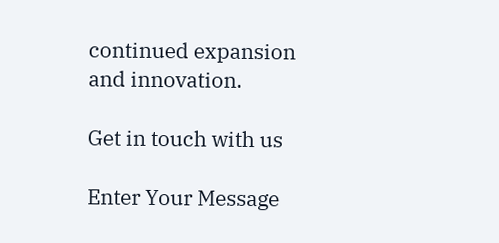continued expansion and innovation.

Get in touch with us

Enter Your Message